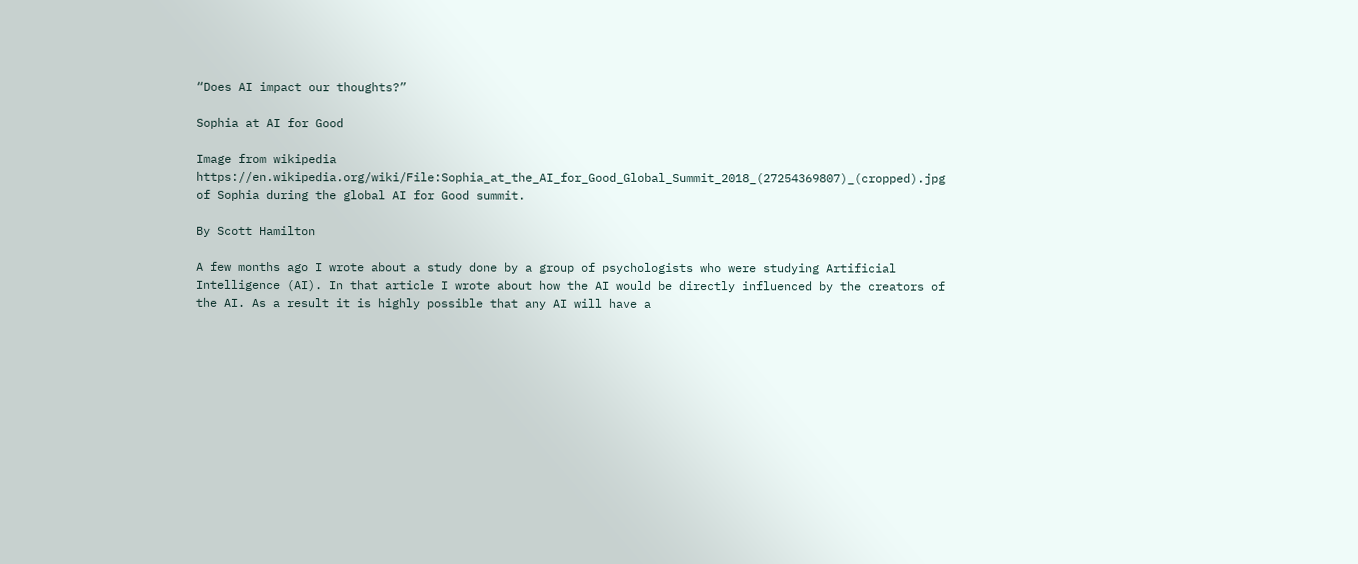“Does AI impact our thoughts?”

Sophia at AI for Good

Image from wikipedia https://en.wikipedia.org/wiki/File:Sophia_at_the_AI_for_Good_Global_Summit_2018_(27254369807)_(cropped).jpg of Sophia during the global AI for Good summit.

By Scott Hamilton

A few months ago I wrote about a study done by a group of psychologists who were studying Artificial Intelligence (AI). In that article I wrote about how the AI would be directly influenced by the creators of the AI. As a result it is highly possible that any AI will have a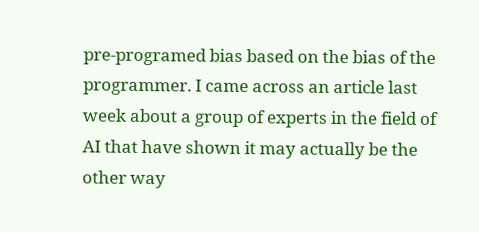pre-programed bias based on the bias of the programmer. I came across an article last week about a group of experts in the field of AI that have shown it may actually be the other way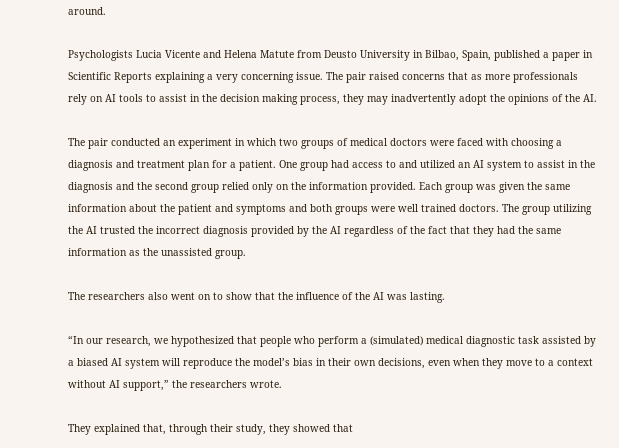around.

Psychologists Lucia Vicente and Helena Matute from Deusto University in Bilbao, Spain, published a paper in Scientific Reports explaining a very concerning issue. The pair raised concerns that as more professionals rely on AI tools to assist in the decision making process, they may inadvertently adopt the opinions of the AI.

The pair conducted an experiment in which two groups of medical doctors were faced with choosing a diagnosis and treatment plan for a patient. One group had access to and utilized an AI system to assist in the diagnosis and the second group relied only on the information provided. Each group was given the same information about the patient and symptoms and both groups were well trained doctors. The group utilizing the AI trusted the incorrect diagnosis provided by the AI regardless of the fact that they had the same information as the unassisted group.

The researchers also went on to show that the influence of the AI was lasting.

“In our research, we hypothesized that people who perform a (simulated) medical diagnostic task assisted by a biased AI system will reproduce the model’s bias in their own decisions, even when they move to a context without AI support,” the researchers wrote.

They explained that, through their study, they showed that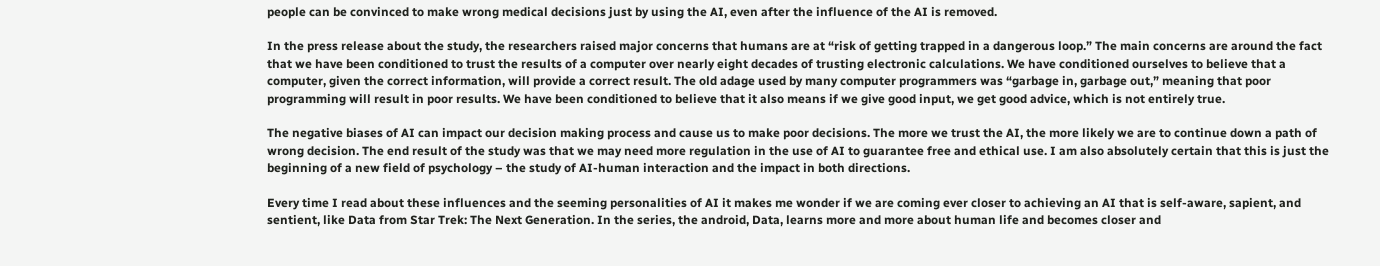people can be convinced to make wrong medical decisions just by using the AI, even after the influence of the AI is removed.

In the press release about the study, the researchers raised major concerns that humans are at “risk of getting trapped in a dangerous loop.” The main concerns are around the fact that we have been conditioned to trust the results of a computer over nearly eight decades of trusting electronic calculations. We have conditioned ourselves to believe that a computer, given the correct information, will provide a correct result. The old adage used by many computer programmers was “garbage in, garbage out,” meaning that poor programming will result in poor results. We have been conditioned to believe that it also means if we give good input, we get good advice, which is not entirely true.

The negative biases of AI can impact our decision making process and cause us to make poor decisions. The more we trust the AI, the more likely we are to continue down a path of wrong decision. The end result of the study was that we may need more regulation in the use of AI to guarantee free and ethical use. I am also absolutely certain that this is just the beginning of a new field of psychology – the study of AI-human interaction and the impact in both directions.

Every time I read about these influences and the seeming personalities of AI it makes me wonder if we are coming ever closer to achieving an AI that is self-aware, sapient, and sentient, like Data from Star Trek: The Next Generation. In the series, the android, Data, learns more and more about human life and becomes closer and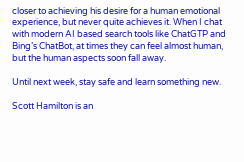closer to achieving his desire for a human emotional experience, but never quite achieves it. When I chat with modern AI based search tools like ChatGTP and Bing’s ChatBot, at times they can feel almost human, but the human aspects soon fall away.

Until next week, stay safe and learn something new.

Scott Hamilton is an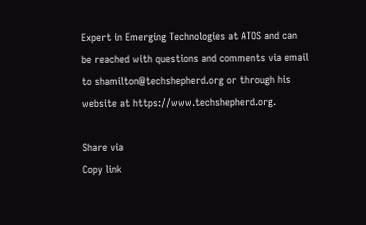Expert in Emerging Technologies at ATOS and can be reached with questions and comments via email to shamilton@techshepherd.org or through his website at https://www.techshepherd.org.

Share via
Copy link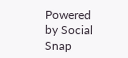Powered by Social Snap